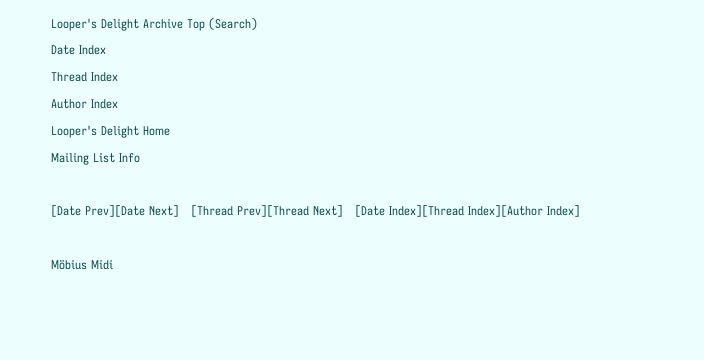Looper's Delight Archive Top (Search)
Date Index
Thread Index
Author Index
Looper's Delight Home
Mailing List Info

[Date Prev][Date Next]   [Thread Prev][Thread Next]   [Date Index][Thread Index][Author Index]

Möbius Midi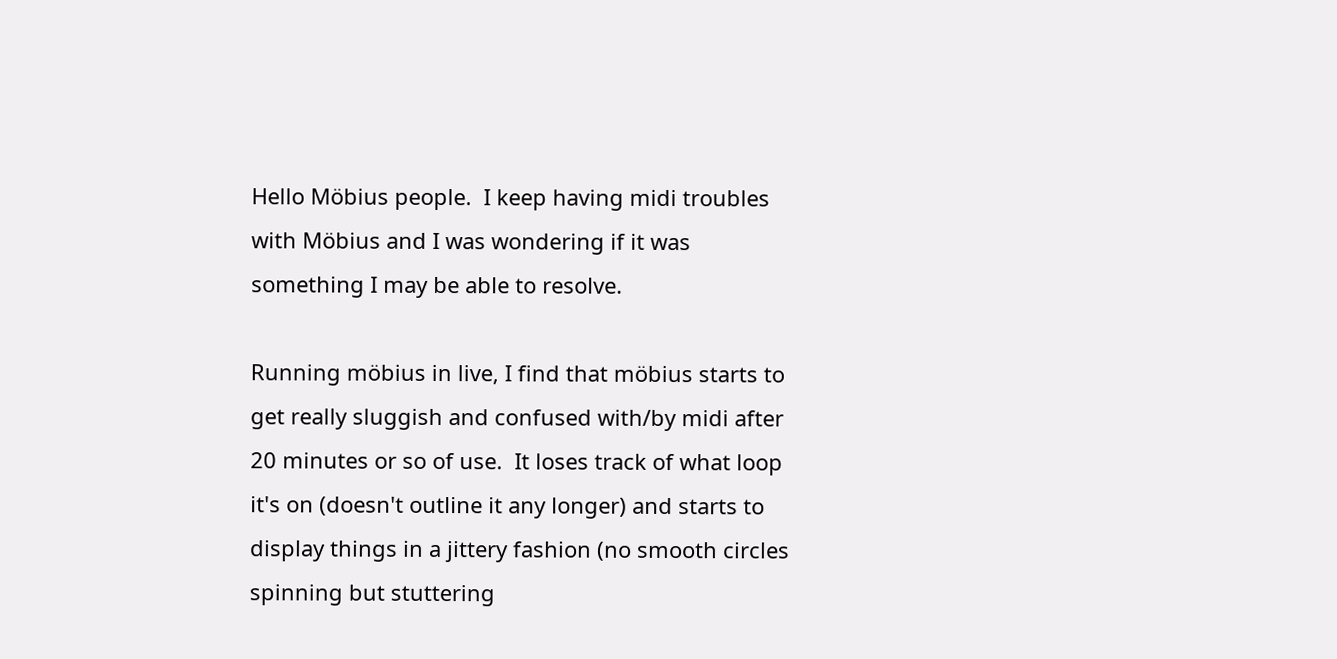Hello Möbius people.  I keep having midi troubles with Möbius and I was wondering if it was something I may be able to resolve.

Running möbius in live, I find that möbius starts to get really sluggish and confused with/by midi after 20 minutes or so of use.  It loses track of what loop it's on (doesn't outline it any longer) and starts to display things in a jittery fashion (no smooth circles spinning but stuttering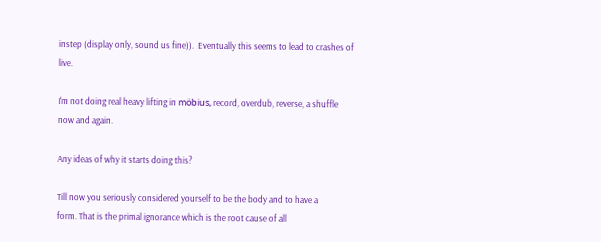instep (display only, sound us fine)).  Eventually this seems to lead to crashes of live.

I'm not doing real heavy lifting in möbius, record, overdub, reverse, a shuffle now and again.

Any ideas of why it starts doing this?

Till now you seriously considered yourself to be the body and to have a
form. That is the primal ignorance which is the root cause of all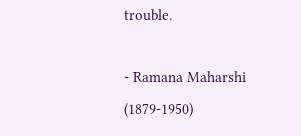trouble.

- Ramana Maharshi (1879-1950)